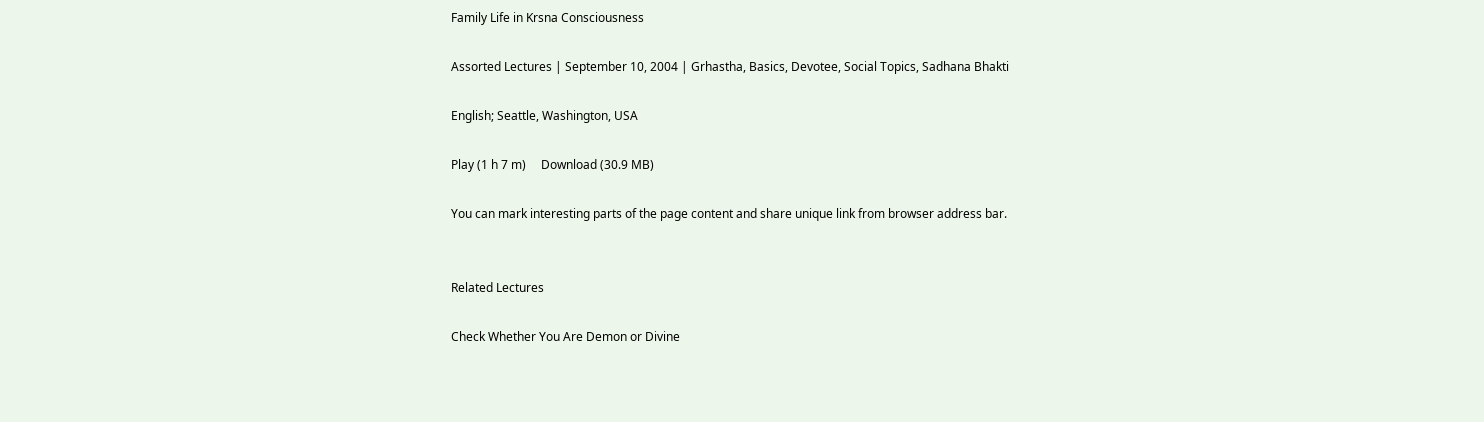Family Life in Krsna Consciousness

Assorted Lectures | September 10, 2004 | Grhastha, Basics, Devotee, Social Topics, Sadhana Bhakti

English; Seattle, Washington, USA

Play (1 h 7 m)     Download (30.9 MB)

You can mark interesting parts of the page content and share unique link from browser address bar.


Related Lectures

Check Whether You Are Demon or Divine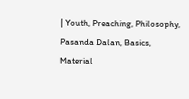| Youth, Preaching, Philosophy, Pasanda Dalan, Basics, Material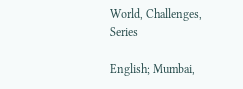World, Challenges, Series

English; Mumbai,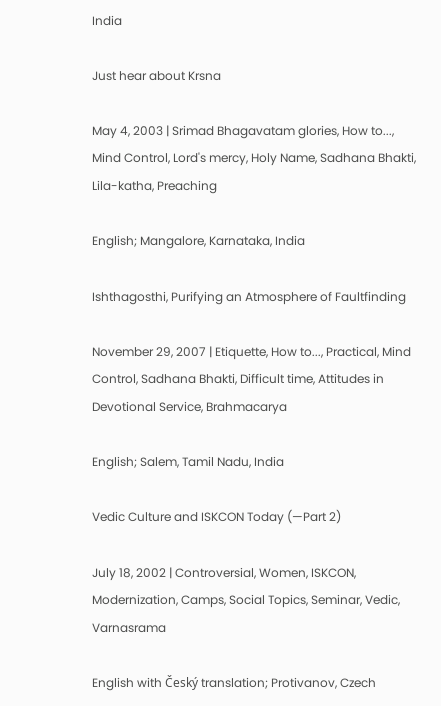India

Just hear about Krsna

May 4, 2003 | Srimad Bhagavatam glories, How to..., Mind Control, Lord's mercy, Holy Name, Sadhana Bhakti, Lila-katha, Preaching

English; Mangalore, Karnataka, India

Ishthagosthi, Purifying an Atmosphere of Faultfinding

November 29, 2007 | Etiquette, How to..., Practical, Mind Control, Sadhana Bhakti, Difficult time, Attitudes in Devotional Service, Brahmacarya

English; Salem, Tamil Nadu, India

Vedic Culture and ISKCON Today (—Part 2)

July 18, 2002 | Controversial, Women, ISKCON, Modernization, Camps, Social Topics, Seminar, Vedic, Varnasrama

English with Český translation; Protivanov, Czech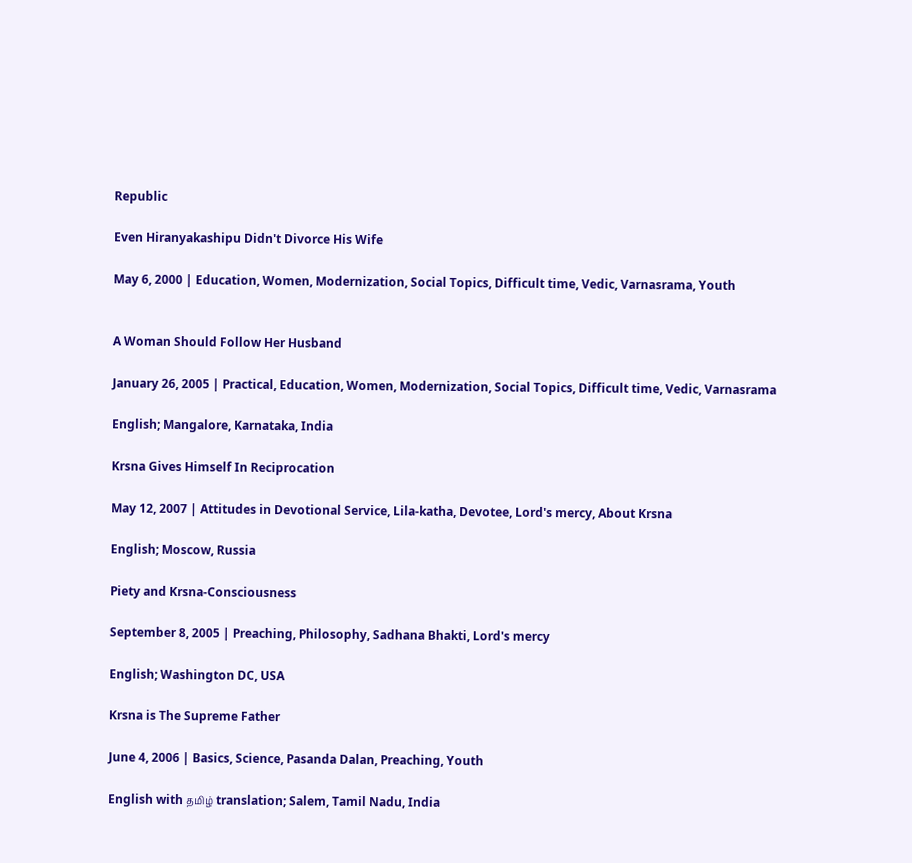Republic

Even Hiranyakashipu Didn't Divorce His Wife

May 6, 2000 | Education, Women, Modernization, Social Topics, Difficult time, Vedic, Varnasrama, Youth


A Woman Should Follow Her Husband

January 26, 2005 | Practical, Education, Women, Modernization, Social Topics, Difficult time, Vedic, Varnasrama

English; Mangalore, Karnataka, India

Krsna Gives Himself In Reciprocation

May 12, 2007 | Attitudes in Devotional Service, Lila-katha, Devotee, Lord's mercy, About Krsna

English; Moscow, Russia

Piety and Krsna-Consciousness

September 8, 2005 | Preaching, Philosophy, Sadhana Bhakti, Lord's mercy

English; Washington DC, USA

Krsna is The Supreme Father

June 4, 2006 | Basics, Science, Pasanda Dalan, Preaching, Youth

English with தமிழ் translation; Salem, Tamil Nadu, India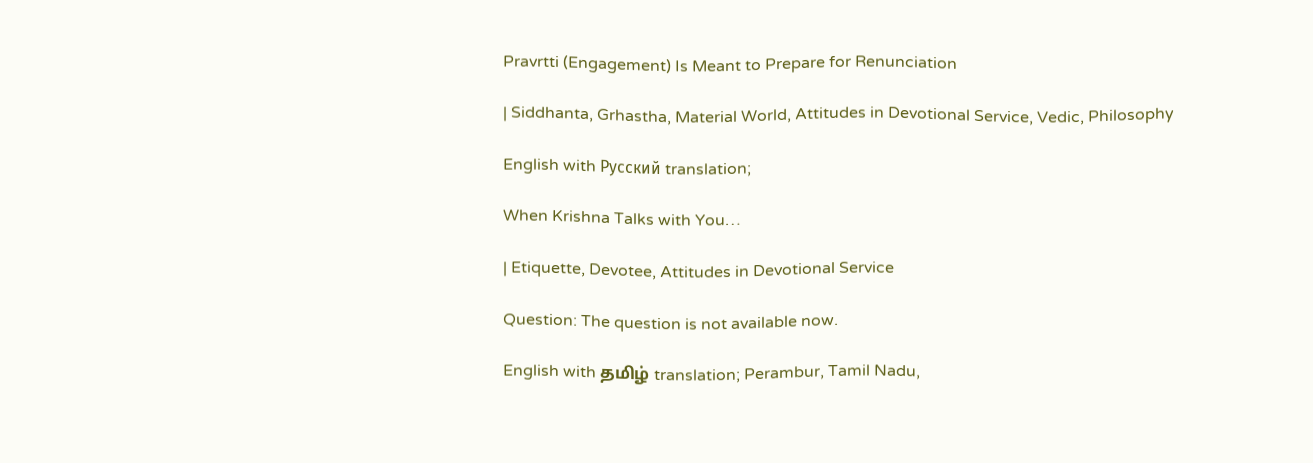Pravrtti (Engagement) Is Meant to Prepare for Renunciation

| Siddhanta, Grhastha, Material World, Attitudes in Devotional Service, Vedic, Philosophy

English with Русский translation;

When Krishna Talks with You…

| Etiquette, Devotee, Attitudes in Devotional Service

Question: The question is not available now.

English with தமிழ் translation; Perambur, Tamil Nadu,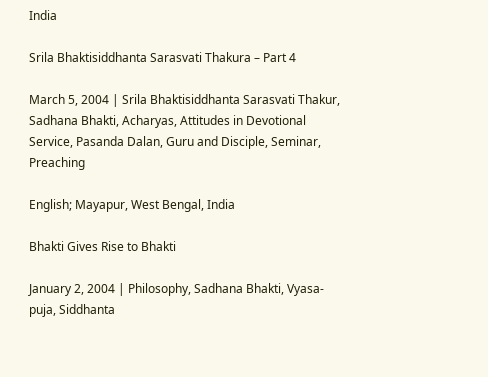India

Srila Bhaktisiddhanta Sarasvati Thakura – Part 4

March 5, 2004 | Srila Bhaktisiddhanta Sarasvati Thakur, Sadhana Bhakti, Acharyas, Attitudes in Devotional Service, Pasanda Dalan, Guru and Disciple, Seminar, Preaching

English; Mayapur, West Bengal, India

Bhakti Gives Rise to Bhakti

January 2, 2004 | Philosophy, Sadhana Bhakti, Vyasa-puja, Siddhanta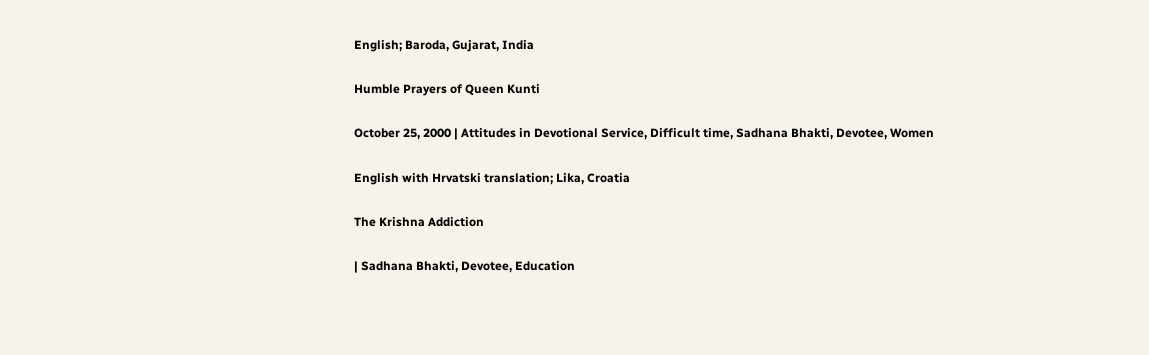English; Baroda, Gujarat, India

Humble Prayers of Queen Kunti

October 25, 2000 | Attitudes in Devotional Service, Difficult time, Sadhana Bhakti, Devotee, Women

English with Hrvatski translation; Lika, Croatia

The Krishna Addiction

| Sadhana Bhakti, Devotee, Education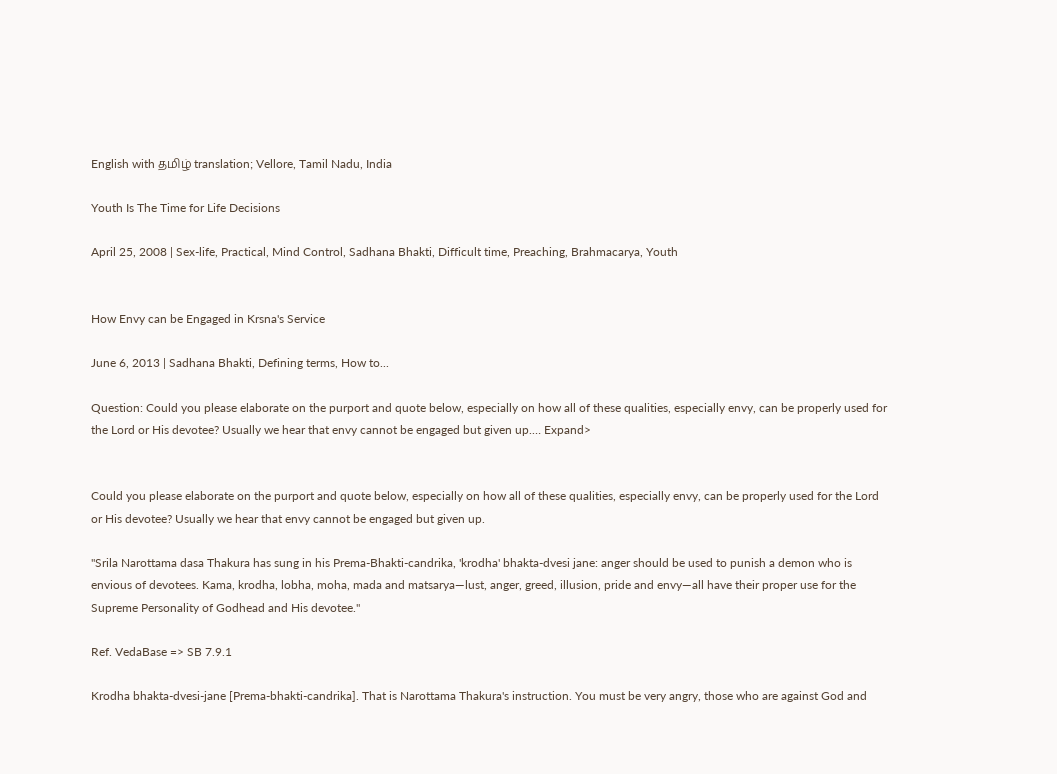English with தமிழ் translation; Vellore, Tamil Nadu, India

Youth Is The Time for Life Decisions

April 25, 2008 | Sex-life, Practical, Mind Control, Sadhana Bhakti, Difficult time, Preaching, Brahmacarya, Youth


How Envy can be Engaged in Krsna's Service

June 6, 2013 | Sadhana Bhakti, Defining terms, How to...

Question: Could you please elaborate on the purport and quote below, especially on how all of these qualities, especially envy, can be properly used for the Lord or His devotee? Usually we hear that envy cannot be engaged but given up.… Expand>


Could you please elaborate on the purport and quote below, especially on how all of these qualities, especially envy, can be properly used for the Lord or His devotee? Usually we hear that envy cannot be engaged but given up.

"Srila Narottama dasa Thakura has sung in his Prema-Bhakti-candrika, 'krodha' bhakta-dvesi jane: anger should be used to punish a demon who is envious of devotees. Kama, krodha, lobha, moha, mada and matsarya—lust, anger, greed, illusion, pride and envy—all have their proper use for the Supreme Personality of Godhead and His devotee."

Ref. VedaBase => SB 7.9.1

Krodha bhakta-dvesi-jane [Prema-bhakti-candrika]. That is Narottama Thakura's instruction. You must be very angry, those who are against God and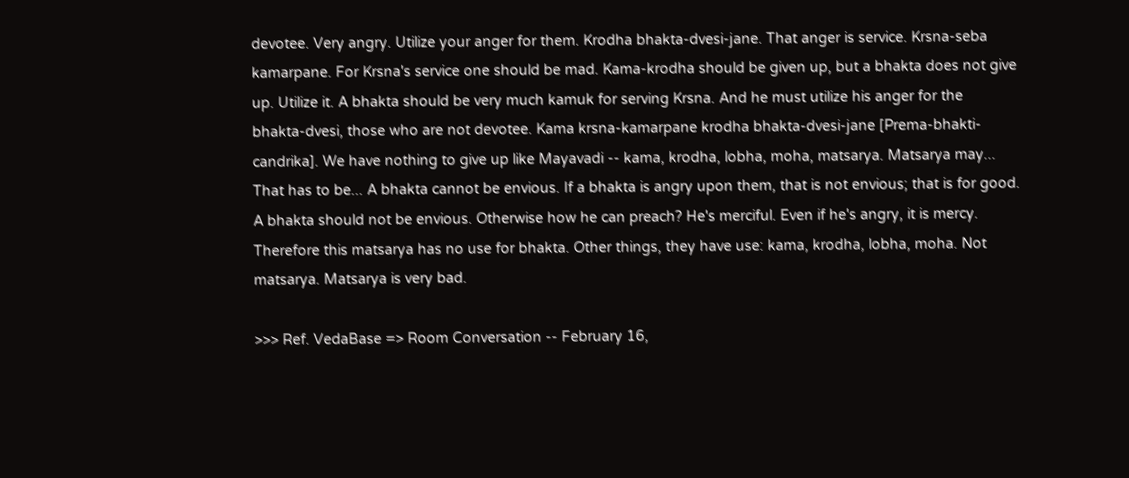devotee. Very angry. Utilize your anger for them. Krodha bhakta-dvesi-jane. That anger is service. Krsna-seba kamarpane. For Krsna's service one should be mad. Kama-krodha should be given up, but a bhakta does not give up. Utilize it. A bhakta should be very much kamuk for serving Krsna. And he must utilize his anger for the bhakta-dvesi, those who are not devotee. Kama krsna-kamarpane krodha bhakta-dvesi-jane [Prema-bhakti-candrika]. We have nothing to give up like Mayavadi -- kama, krodha, lobha, moha, matsarya. Matsarya may... That has to be... A bhakta cannot be envious. If a bhakta is angry upon them, that is not envious; that is for good. A bhakta should not be envious. Otherwise how he can preach? He's merciful. Even if he's angry, it is mercy. Therefore this matsarya has no use for bhakta. Other things, they have use: kama, krodha, lobha, moha. Not matsarya. Matsarya is very bad.

>>> Ref. VedaBase => Room Conversation -- February 16,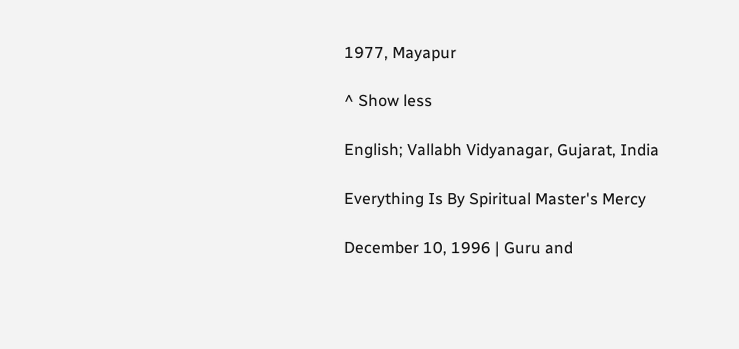1977, Mayapur

^ Show less

English; Vallabh Vidyanagar, Gujarat, India

Everything Is By Spiritual Master's Mercy

December 10, 1996 | Guru and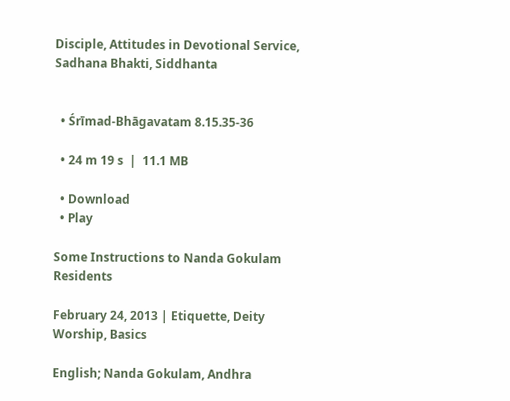Disciple, Attitudes in Devotional Service, Sadhana Bhakti, Siddhanta


  • Śrīmad-Bhāgavatam 8.15.35-36

  • 24 m 19 s  |  11.1 MB

  • Download
  • Play

Some Instructions to Nanda Gokulam Residents

February 24, 2013 | Etiquette, Deity Worship, Basics

English; Nanda Gokulam, Andhra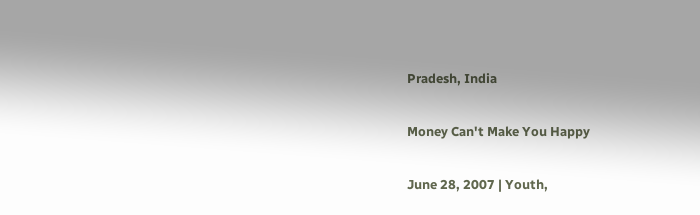Pradesh, India

Money Can't Make You Happy

June 28, 2007 | Youth,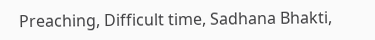Preaching, Difficult time, Sadhana Bhakti,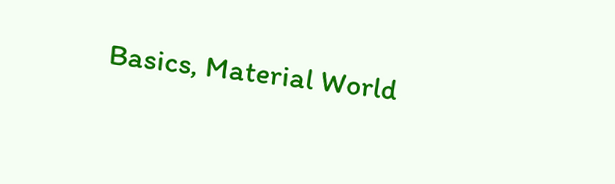Basics, Material World